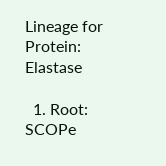Lineage for Protein: Elastase

  1. Root: SCOPe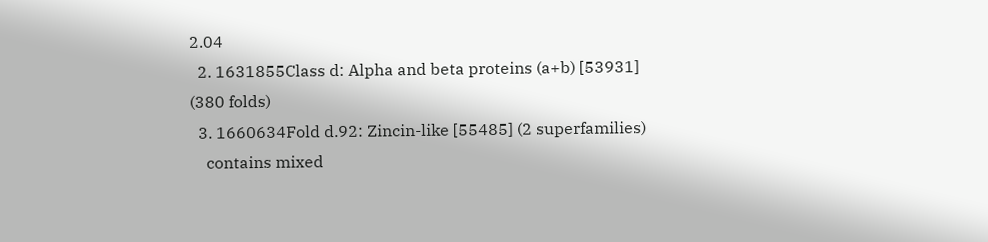2.04
  2. 1631855Class d: Alpha and beta proteins (a+b) [53931] (380 folds)
  3. 1660634Fold d.92: Zincin-like [55485] (2 superfamilies)
    contains mixed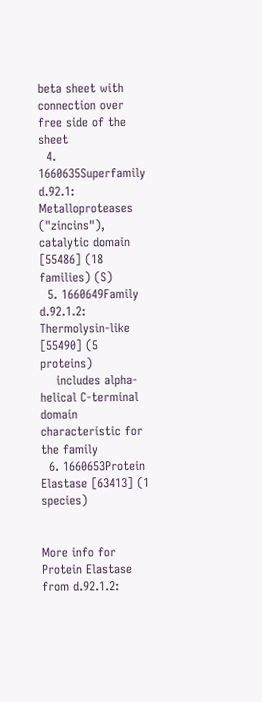beta sheet with connection over free side of the sheet
  4. 1660635Superfamily d.92.1: Metalloproteases ("zincins"), catalytic domain [55486] (18 families) (S)
  5. 1660649Family d.92.1.2: Thermolysin-like [55490] (5 proteins)
    includes alpha-helical C-terminal domain characteristic for the family
  6. 1660653Protein Elastase [63413] (1 species)


More info for Protein Elastase from d.92.1.2: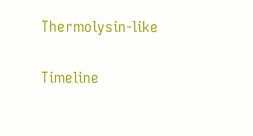Thermolysin-like

Timeline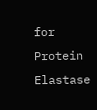for Protein Elastase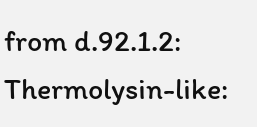from d.92.1.2: Thermolysin-like: